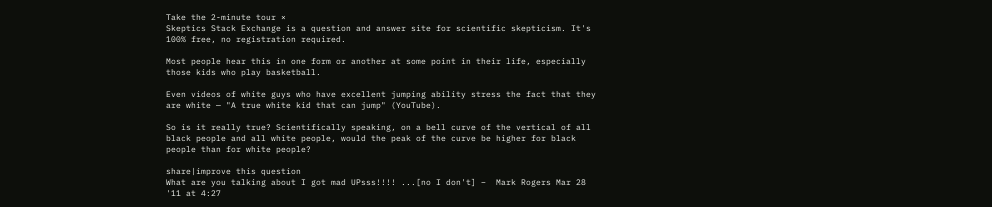Take the 2-minute tour ×
Skeptics Stack Exchange is a question and answer site for scientific skepticism. It's 100% free, no registration required.

Most people hear this in one form or another at some point in their life, especially those kids who play basketball.

Even videos of white guys who have excellent jumping ability stress the fact that they are white — "A true white kid that can jump" (YouTube).

So is it really true? Scientifically speaking, on a bell curve of the vertical of all black people and all white people, would the peak of the curve be higher for black people than for white people?

share|improve this question
What are you talking about I got mad UPsss!!!! ...[no I don't] –  Mark Rogers Mar 28 '11 at 4:27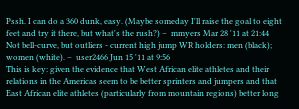Pssh. I can do a 360 dunk, easy. (Maybe someday I'll raise the goal to eight feet and try it there, but what's the rush?) –  mmyers Mar 28 '11 at 21:44
Not bell-curve, but outliers - current high jump WR holders: men (black); women (white). –  user2466 Jun 15 '11 at 9:56
This is key: given the evidence that West African elite athletes and their relations in the Americas seem to be better sprinters and jumpers and that East African elite athletes (particularly from mountain regions) better long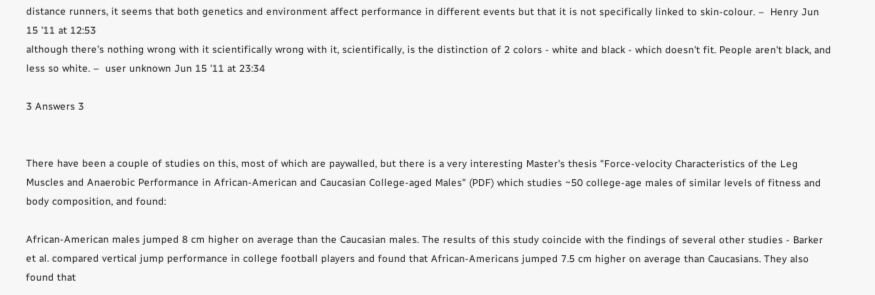distance runners, it seems that both genetics and environment affect performance in different events but that it is not specifically linked to skin-colour. –  Henry Jun 15 '11 at 12:53
although there's nothing wrong with it scientifically wrong with it, scientifically, is the distinction of 2 colors - white and black - which doesn't fit. People aren't black, and less so white. –  user unknown Jun 15 '11 at 23:34

3 Answers 3


There have been a couple of studies on this, most of which are paywalled, but there is a very interesting Master's thesis "Force-velocity Characteristics of the Leg Muscles and Anaerobic Performance in African-American and Caucasian College-aged Males" (PDF) which studies ~50 college-age males of similar levels of fitness and body composition, and found:

African-American males jumped 8 cm higher on average than the Caucasian males. The results of this study coincide with the findings of several other studies - Barker et al. compared vertical jump performance in college football players and found that African-Americans jumped 7.5 cm higher on average than Caucasians. They also found that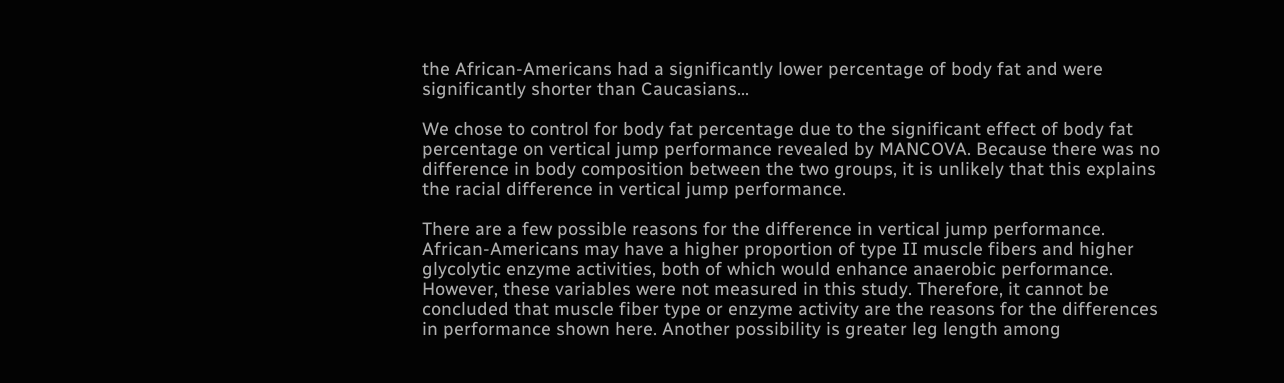the African-Americans had a significantly lower percentage of body fat and were significantly shorter than Caucasians...

We chose to control for body fat percentage due to the significant effect of body fat percentage on vertical jump performance revealed by MANCOVA. Because there was no difference in body composition between the two groups, it is unlikely that this explains the racial difference in vertical jump performance.

There are a few possible reasons for the difference in vertical jump performance. African-Americans may have a higher proportion of type II muscle fibers and higher glycolytic enzyme activities, both of which would enhance anaerobic performance. However, these variables were not measured in this study. Therefore, it cannot be concluded that muscle fiber type or enzyme activity are the reasons for the differences in performance shown here. Another possibility is greater leg length among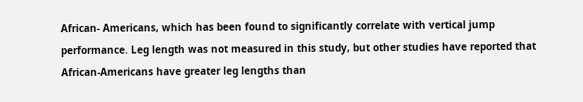African- Americans, which has been found to significantly correlate with vertical jump performance. Leg length was not measured in this study, but other studies have reported that African-Americans have greater leg lengths than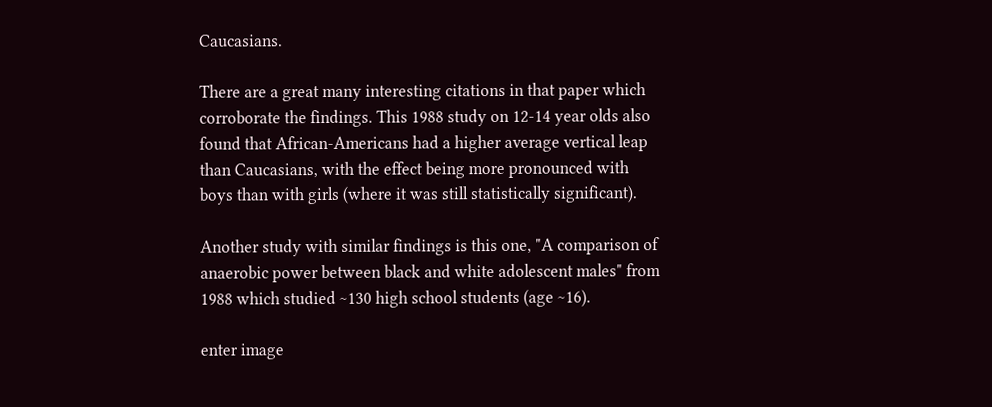Caucasians.

There are a great many interesting citations in that paper which corroborate the findings. This 1988 study on 12-14 year olds also found that African-Americans had a higher average vertical leap than Caucasians, with the effect being more pronounced with boys than with girls (where it was still statistically significant).

Another study with similar findings is this one, "A comparison of anaerobic power between black and white adolescent males" from 1988 which studied ~130 high school students (age ~16).

enter image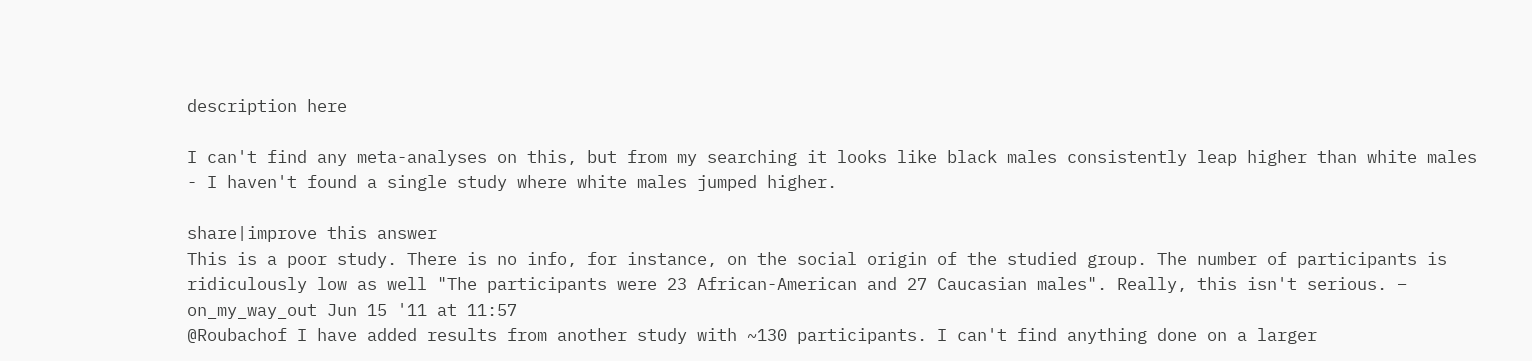description here

I can't find any meta-analyses on this, but from my searching it looks like black males consistently leap higher than white males - I haven't found a single study where white males jumped higher.

share|improve this answer
This is a poor study. There is no info, for instance, on the social origin of the studied group. The number of participants is ridiculously low as well "The participants were 23 African-American and 27 Caucasian males". Really, this isn't serious. –  on_my_way_out Jun 15 '11 at 11:57
@Roubachof I have added results from another study with ~130 participants. I can't find anything done on a larger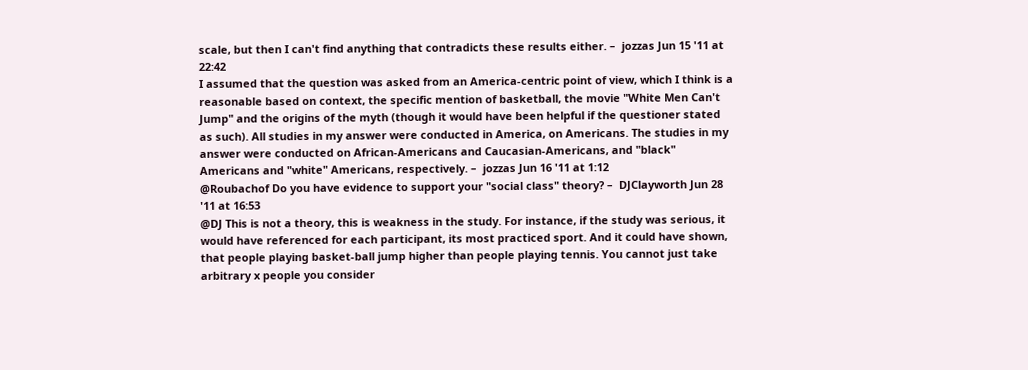scale, but then I can't find anything that contradicts these results either. –  jozzas Jun 15 '11 at 22:42
I assumed that the question was asked from an America-centric point of view, which I think is a reasonable based on context, the specific mention of basketball, the movie "White Men Can't Jump" and the origins of the myth (though it would have been helpful if the questioner stated as such). All studies in my answer were conducted in America, on Americans. The studies in my answer were conducted on African-Americans and Caucasian-Americans, and "black" Americans and "white" Americans, respectively. –  jozzas Jun 16 '11 at 1:12
@Roubachof Do you have evidence to support your "social class" theory? –  DJClayworth Jun 28 '11 at 16:53
@DJ This is not a theory, this is weakness in the study. For instance, if the study was serious, it would have referenced for each participant, its most practiced sport. And it could have shown, that people playing basket-ball jump higher than people playing tennis. You cannot just take arbitrary x people you consider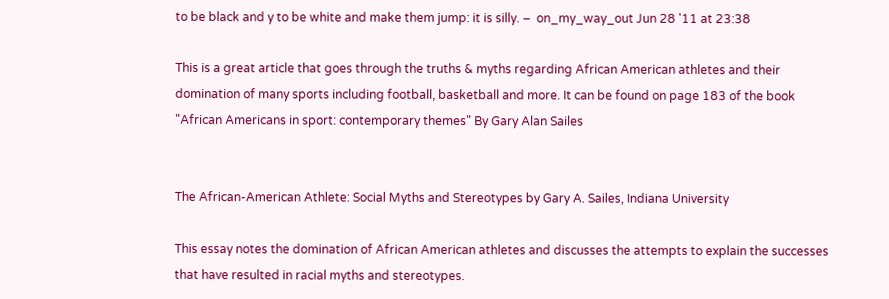to be black and y to be white and make them jump: it is silly. –  on_my_way_out Jun 28 '11 at 23:38

This is a great article that goes through the truths & myths regarding African American athletes and their domination of many sports including football, basketball and more. It can be found on page 183 of the book "African Americans in sport: contemporary themes" By Gary Alan Sailes


The African-American Athlete: Social Myths and Stereotypes by Gary A. Sailes, Indiana University

This essay notes the domination of African American athletes and discusses the attempts to explain the successes that have resulted in racial myths and stereotypes.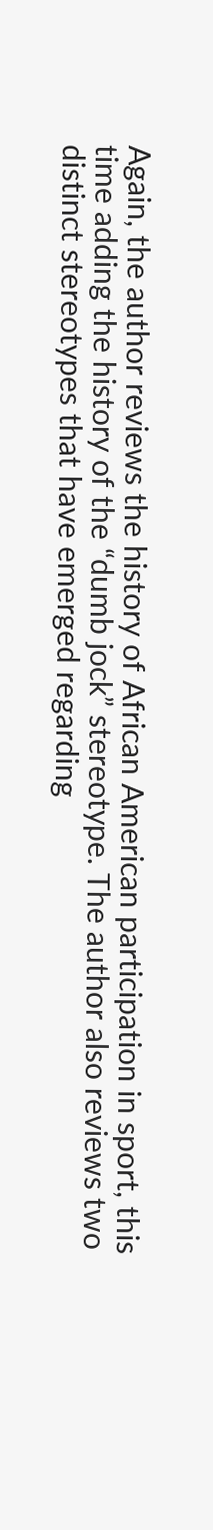Again, the author reviews the history of African American participation in sport, this time adding the history of the “dumb jock” stereotype. The author also reviews two distinct stereotypes that have emerged regarding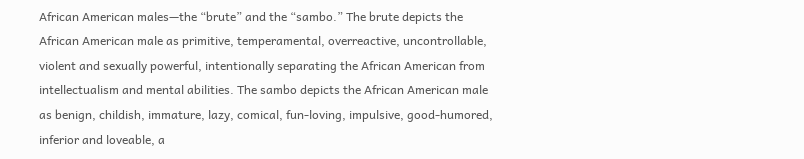African American males—the “brute” and the “sambo.” The brute depicts the African American male as primitive, temperamental, overreactive, uncontrollable, violent and sexually powerful, intentionally separating the African American from intellectualism and mental abilities. The sambo depicts the African American male as benign, childish, immature, lazy, comical, fun-loving, impulsive, good-humored, inferior and loveable, a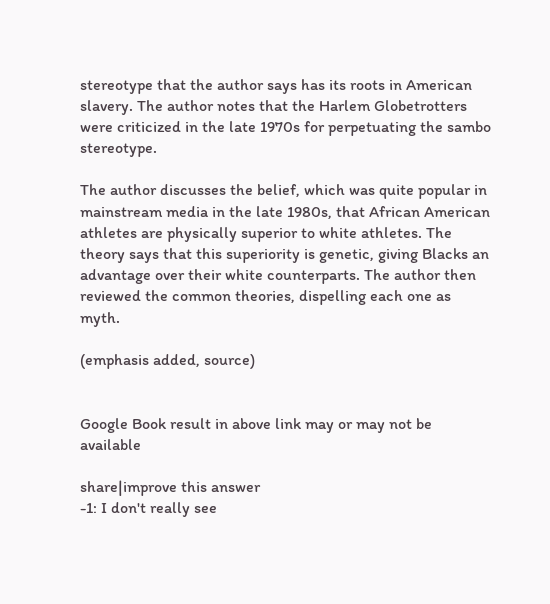stereotype that the author says has its roots in American slavery. The author notes that the Harlem Globetrotters were criticized in the late 1970s for perpetuating the sambo stereotype.

The author discusses the belief, which was quite popular in mainstream media in the late 1980s, that African American athletes are physically superior to white athletes. The theory says that this superiority is genetic, giving Blacks an advantage over their white counterparts. The author then reviewed the common theories, dispelling each one as myth.

(emphasis added, source)


Google Book result in above link may or may not be available

share|improve this answer
-1: I don't really see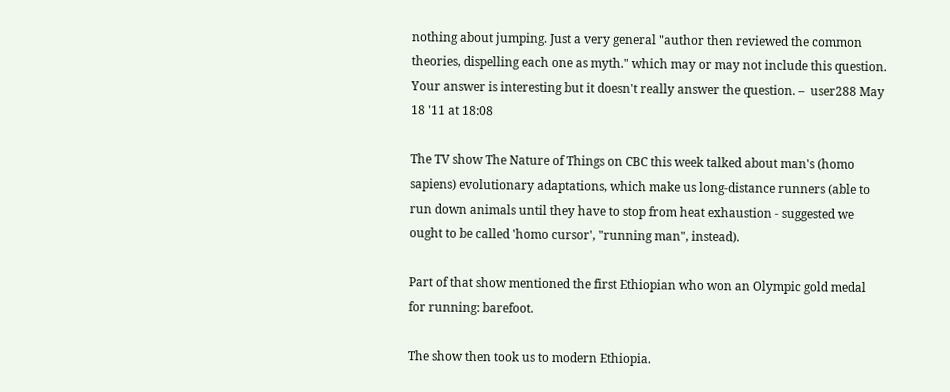nothing about jumping. Just a very general "author then reviewed the common theories, dispelling each one as myth." which may or may not include this question. Your answer is interesting but it doesn't really answer the question. –  user288 May 18 '11 at 18:08

The TV show The Nature of Things on CBC this week talked about man's (homo sapiens) evolutionary adaptations, which make us long-distance runners (able to run down animals until they have to stop from heat exhaustion - suggested we ought to be called 'homo cursor', "running man", instead).

Part of that show mentioned the first Ethiopian who won an Olympic gold medal for running: barefoot.

The show then took us to modern Ethiopia.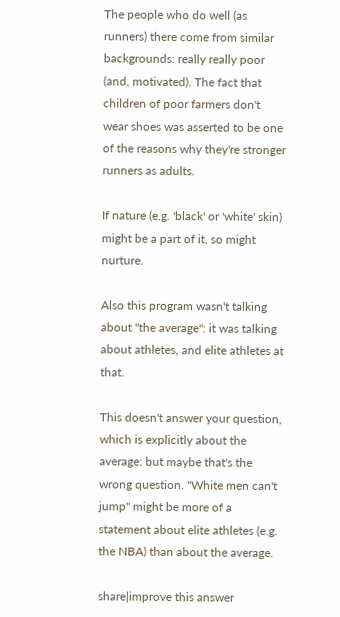The people who do well (as runners) there come from similar backgrounds: really really poor (and, motivated). The fact that children of poor farmers don't wear shoes was asserted to be one of the reasons why they're stronger runners as adults.

If nature (e.g. 'black' or 'white' skin) might be a part of it, so might nurture.

Also this program wasn't talking about "the average": it was talking about athletes, and elite athletes at that.

This doesn't answer your question, which is explicitly about the average: but maybe that's the wrong question. "White men can't jump" might be more of a statement about elite athletes (e.g. the NBA) than about the average.

share|improve this answer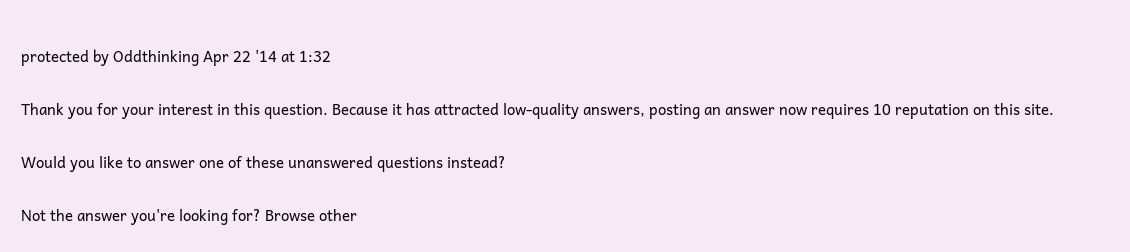protected by Oddthinking Apr 22 '14 at 1:32

Thank you for your interest in this question. Because it has attracted low-quality answers, posting an answer now requires 10 reputation on this site.

Would you like to answer one of these unanswered questions instead?

Not the answer you're looking for? Browse other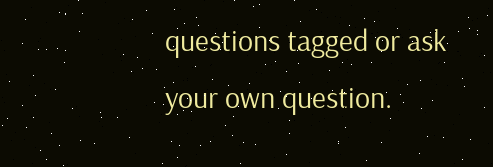questions tagged or ask your own question.